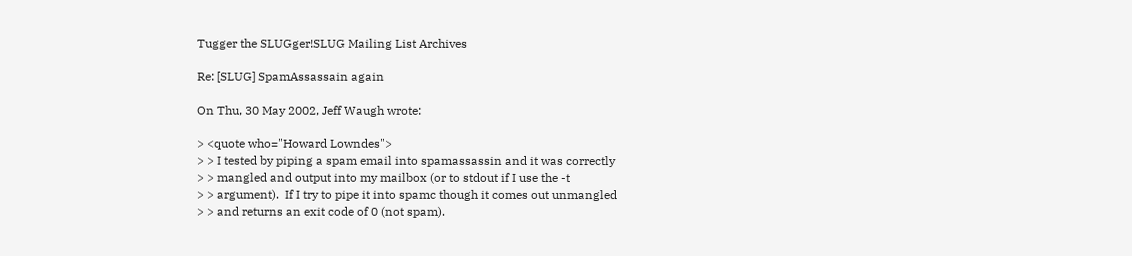Tugger the SLUGger!SLUG Mailing List Archives

Re: [SLUG] SpamAssassain again

On Thu, 30 May 2002, Jeff Waugh wrote:

> <quote who="Howard Lowndes">
> > I tested by piping a spam email into spamassassin and it was correctly
> > mangled and output into my mailbox (or to stdout if I use the -t
> > argument).  If I try to pipe it into spamc though it comes out unmangled
> > and returns an exit code of 0 (not spam).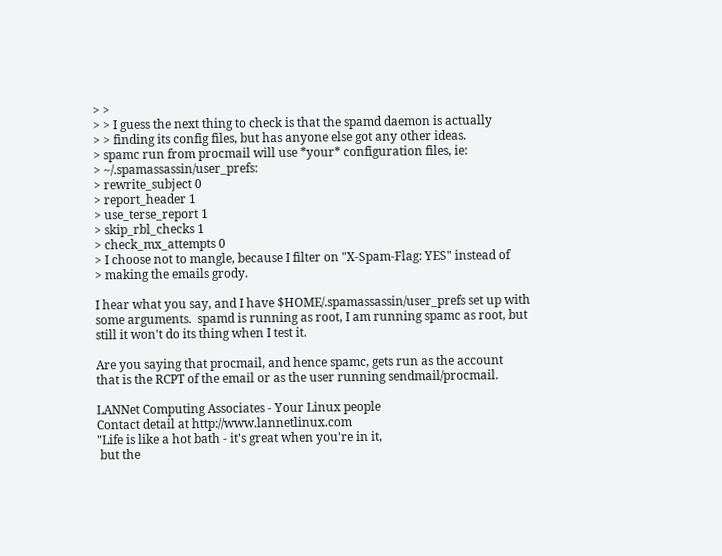> >
> > I guess the next thing to check is that the spamd daemon is actually
> > finding its config files, but has anyone else got any other ideas.
> spamc run from procmail will use *your* configuration files, ie:
> ~/.spamassassin/user_prefs:
> rewrite_subject 0
> report_header 1
> use_terse_report 1
> skip_rbl_checks 1
> check_mx_attempts 0
> I choose not to mangle, because I filter on "X-Spam-Flag: YES" instead of
> making the emails grody.

I hear what you say, and I have $HOME/.spamassassin/user_prefs set up with
some arguments.  spamd is running as root, I am running spamc as root, but
still it won't do its thing when I test it.

Are you saying that procmail, and hence spamc, gets run as the account
that is the RCPT of the email or as the user running sendmail/procmail.

LANNet Computing Associates - Your Linux people
Contact detail at http://www.lannetlinux.com
"Life is like a hot bath - it's great when you're in it,
 but the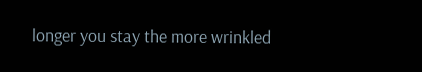longer you stay the more wrinkled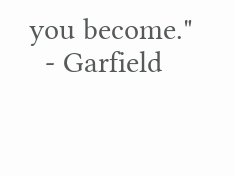you become."
  - Garfield